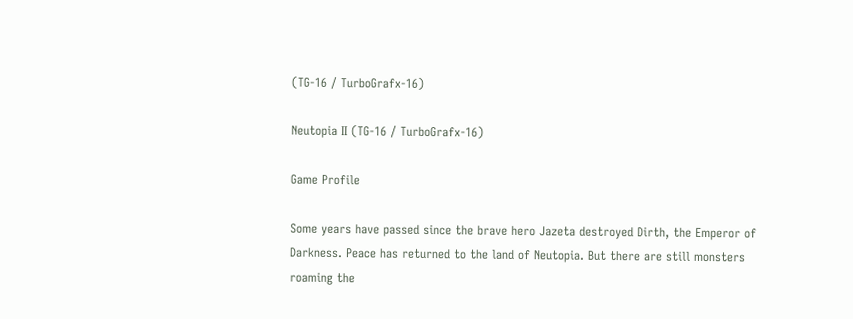(TG-16 / TurboGrafx-16)

Neutopia II (TG-16 / TurboGrafx-16)

Game Profile

Some years have passed since the brave hero Jazeta destroyed Dirth, the Emperor of Darkness. Peace has returned to the land of Neutopia. But there are still monsters roaming the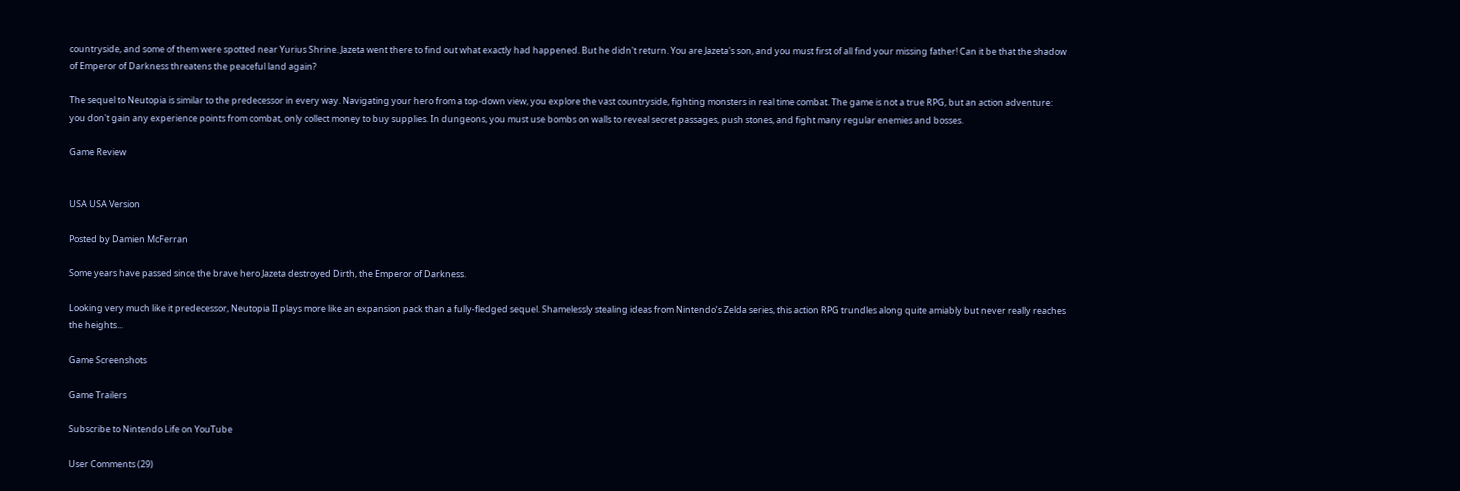countryside, and some of them were spotted near Yurius Shrine. Jazeta went there to find out what exactly had happened. But he didn't return. You are Jazeta's son, and you must first of all find your missing father! Can it be that the shadow of Emperor of Darkness threatens the peaceful land again?

The sequel to Neutopia is similar to the predecessor in every way. Navigating your hero from a top-down view, you explore the vast countryside, fighting monsters in real time combat. The game is not a true RPG, but an action adventure: you don't gain any experience points from combat, only collect money to buy supplies. In dungeons, you must use bombs on walls to reveal secret passages, push stones, and fight many regular enemies and bosses.

Game Review


USA USA Version

Posted by Damien McFerran

Some years have passed since the brave hero Jazeta destroyed Dirth, the Emperor of Darkness.

Looking very much like it predecessor, Neutopia II plays more like an expansion pack than a fully-fledged sequel. Shamelessly stealing ideas from Nintendo’s Zelda series, this action RPG trundles along quite amiably but never really reaches the heights...

Game Screenshots

Game Trailers

Subscribe to Nintendo Life on YouTube

User Comments (29)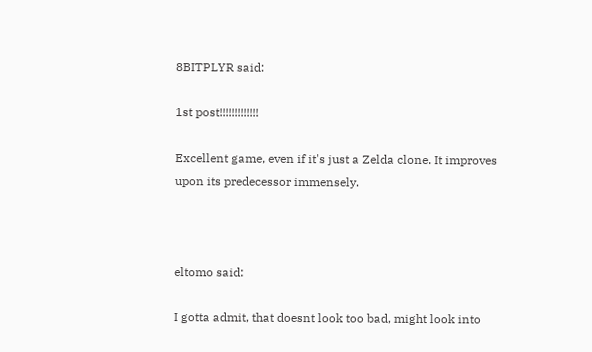8BITPLYR said:

1st post!!!!!!!!!!!!!

Excellent game, even if it's just a Zelda clone. It improves upon its predecessor immensely.



eltomo said:

I gotta admit, that doesnt look too bad, might look into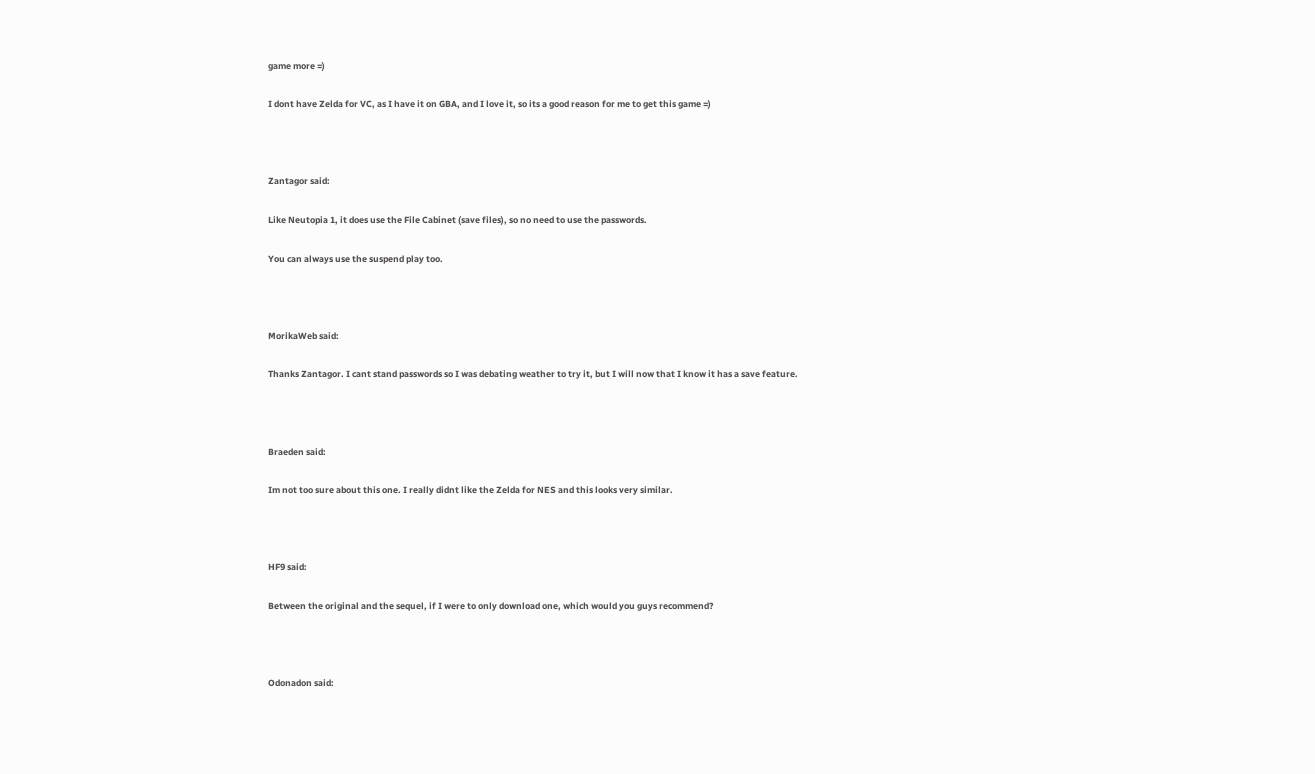game more =)

I dont have Zelda for VC, as I have it on GBA, and I love it, so its a good reason for me to get this game =)



Zantagor said:

Like Neutopia 1, it does use the File Cabinet (save files), so no need to use the passwords.

You can always use the suspend play too.



MorikaWeb said:

Thanks Zantagor. I cant stand passwords so I was debating weather to try it, but I will now that I know it has a save feature.



Braeden said:

Im not too sure about this one. I really didnt like the Zelda for NES and this looks very similar.



HF9 said:

Between the original and the sequel, if I were to only download one, which would you guys recommend?



Odonadon said: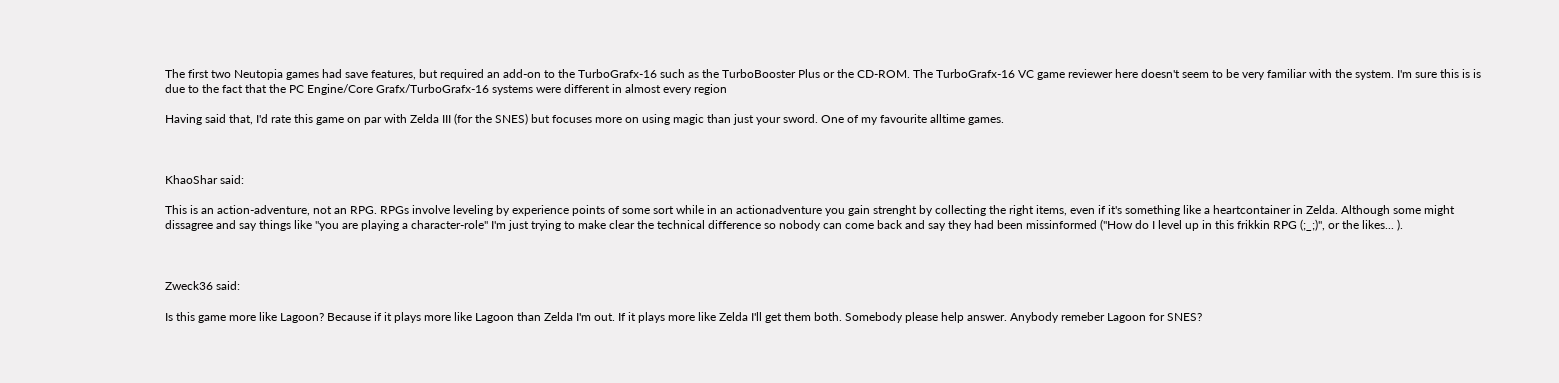The first two Neutopia games had save features, but required an add-on to the TurboGrafx-16 such as the TurboBooster Plus or the CD-ROM. The TurboGrafx-16 VC game reviewer here doesn't seem to be very familiar with the system. I'm sure this is is due to the fact that the PC Engine/Core Grafx/TurboGrafx-16 systems were different in almost every region

Having said that, I'd rate this game on par with Zelda III (for the SNES) but focuses more on using magic than just your sword. One of my favourite alltime games.



KhaoShar said:

This is an action-adventure, not an RPG. RPGs involve leveling by experience points of some sort while in an actionadventure you gain strenght by collecting the right items, even if it's something like a heartcontainer in Zelda. Although some might dissagree and say things like "you are playing a character-role" I'm just trying to make clear the technical difference so nobody can come back and say they had been missinformed ("How do I level up in this frikkin RPG (;_;)", or the likes... ).



Zweck36 said:

Is this game more like Lagoon? Because if it plays more like Lagoon than Zelda I'm out. If it plays more like Zelda I'll get them both. Somebody please help answer. Anybody remeber Lagoon for SNES?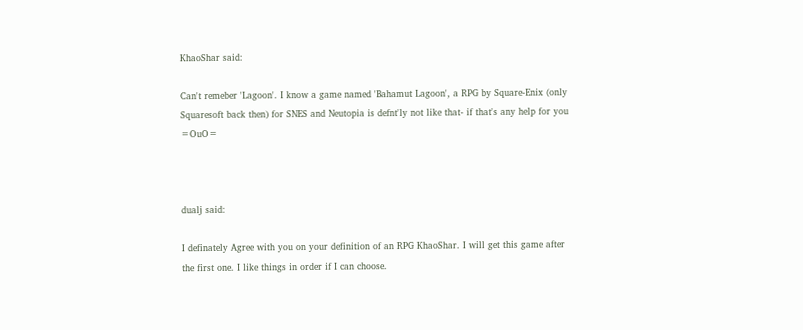KhaoShar said:

Can't remeber 'Lagoon'. I know a game named 'Bahamut Lagoon', a RPG by Square-Enix (only Squaresoft back then) for SNES and Neutopia is defnt'ly not like that- if that's any help for you =OuO=



dualj said:

I definately Agree with you on your definition of an RPG KhaoShar. I will get this game after the first one. I like things in order if I can choose.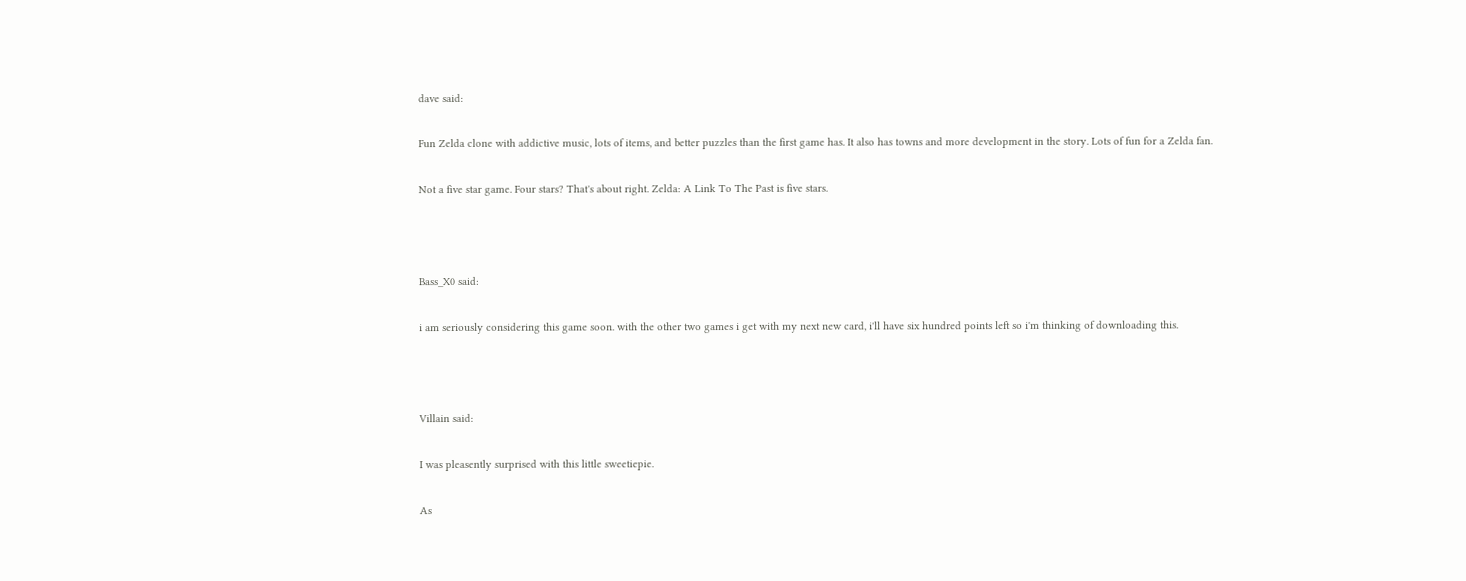dave said:

Fun Zelda clone with addictive music, lots of items, and better puzzles than the first game has. It also has towns and more development in the story. Lots of fun for a Zelda fan.

Not a five star game. Four stars? That's about right. Zelda: A Link To The Past is five stars.



Bass_X0 said:

i am seriously considering this game soon. with the other two games i get with my next new card, i'll have six hundred points left so i'm thinking of downloading this.



Villain said:

I was pleasently surprised with this little sweetiepie.

As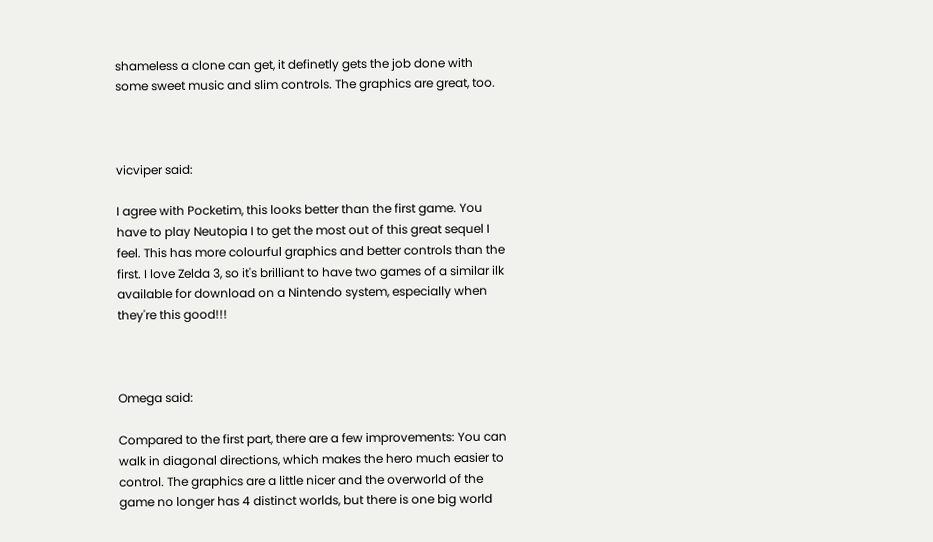shameless a clone can get, it definetly gets the job done with some sweet music and slim controls. The graphics are great, too.



vicviper said:

I agree with Pocketim, this looks better than the first game. You have to play Neutopia I to get the most out of this great sequel I feel. This has more colourful graphics and better controls than the first. I love Zelda 3, so it's brilliant to have two games of a similar ilk available for download on a Nintendo system, especially when they're this good!!!



Omega said:

Compared to the first part, there are a few improvements: You can walk in diagonal directions, which makes the hero much easier to control. The graphics are a little nicer and the overworld of the game no longer has 4 distinct worlds, but there is one big world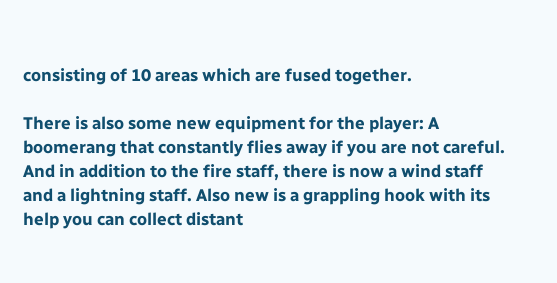consisting of 10 areas which are fused together.

There is also some new equipment for the player: A boomerang that constantly flies away if you are not careful. And in addition to the fire staff, there is now a wind staff and a lightning staff. Also new is a grappling hook with its help you can collect distant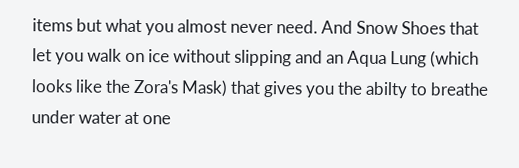items but what you almost never need. And Snow Shoes that let you walk on ice without slipping and an Aqua Lung (which looks like the Zora's Mask) that gives you the abilty to breathe under water at one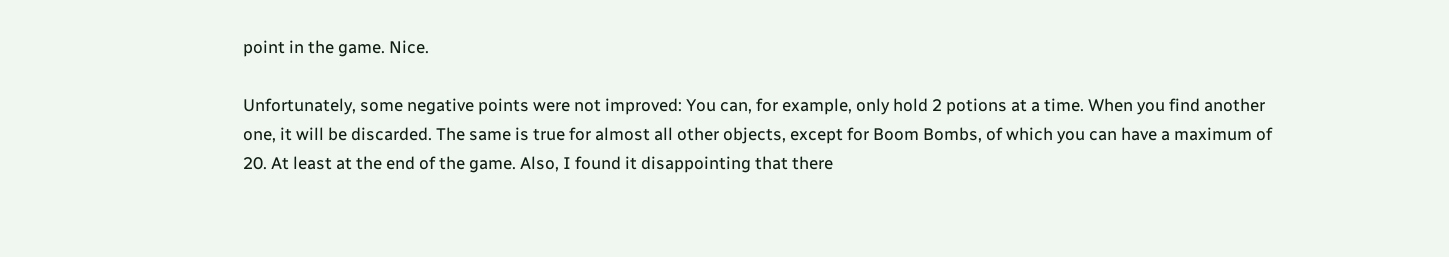point in the game. Nice.

Unfortunately, some negative points were not improved: You can, for example, only hold 2 potions at a time. When you find another one, it will be discarded. The same is true for almost all other objects, except for Boom Bombs, of which you can have a maximum of 20. At least at the end of the game. Also, I found it disappointing that there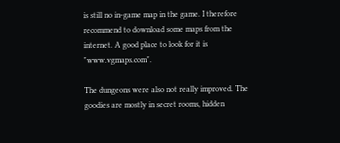is still no in-game map in the game. I therefore recommend to download some maps from the internet. A good place to look for it is "www.vgmaps.com".

The dungeons were also not really improved. The goodies are mostly in secret rooms, hidden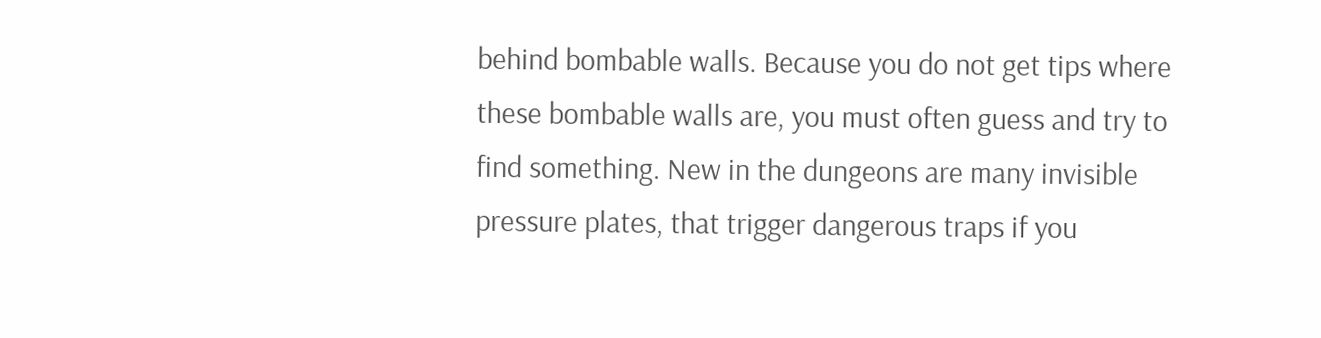behind bombable walls. Because you do not get tips where these bombable walls are, you must often guess and try to find something. New in the dungeons are many invisible pressure plates, that trigger dangerous traps if you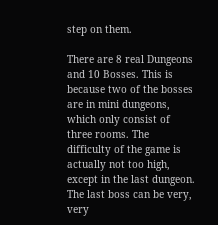step on them.

There are 8 real Dungeons and 10 Bosses. This is because two of the bosses are in mini dungeons, which only consist of three rooms. The difficulty of the game is actually not too high, except in the last dungeon. The last boss can be very, very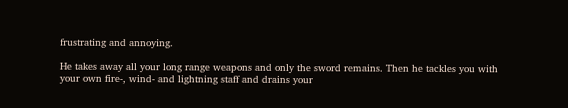frustrating and annoying.

He takes away all your long range weapons and only the sword remains. Then he tackles you with your own fire-, wind- and lightning staff and drains your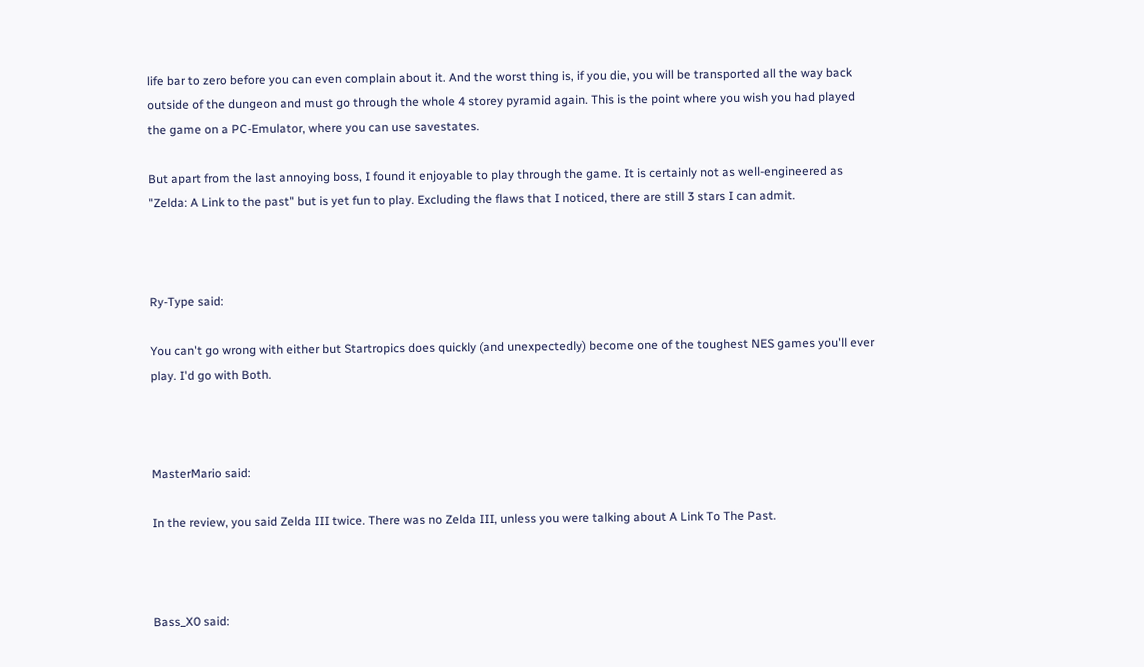life bar to zero before you can even complain about it. And the worst thing is, if you die, you will be transported all the way back outside of the dungeon and must go through the whole 4 storey pyramid again. This is the point where you wish you had played the game on a PC-Emulator, where you can use savestates.

But apart from the last annoying boss, I found it enjoyable to play through the game. It is certainly not as well-engineered as "Zelda: A Link to the past" but is yet fun to play. Excluding the flaws that I noticed, there are still 3 stars I can admit.



Ry-Type said:

You can't go wrong with either but Startropics does quickly (and unexpectedly) become one of the toughest NES games you'll ever play. I'd go with Both.



MasterMario said:

In the review, you said Zelda III twice. There was no Zelda III, unless you were talking about A Link To The Past.



Bass_X0 said: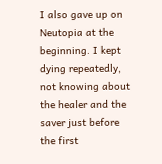I also gave up on Neutopia at the beginning. I kept dying repeatedly, not knowing about the healer and the saver just before the first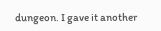dungeon. I gave it another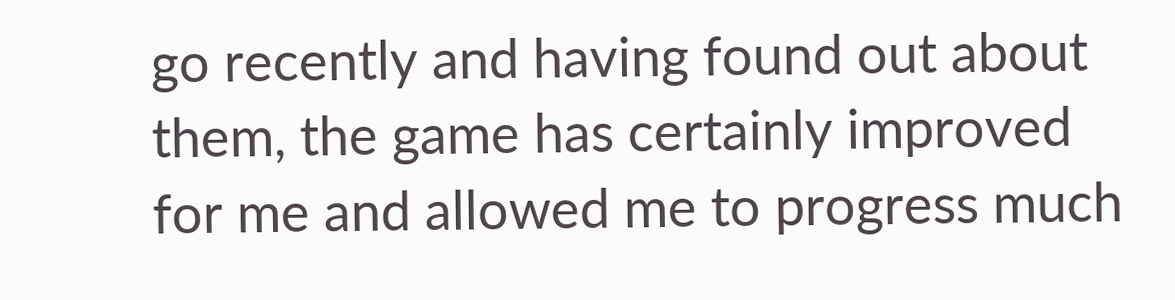go recently and having found out about them, the game has certainly improved for me and allowed me to progress much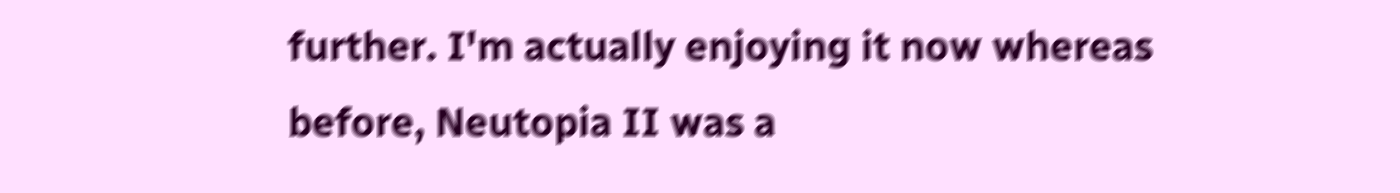further. I'm actually enjoying it now whereas before, Neutopia II was a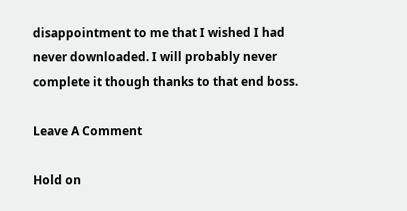disappointment to me that I wished I had never downloaded. I will probably never complete it though thanks to that end boss.

Leave A Comment

Hold on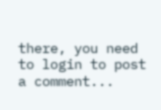there, you need to login to post a comment...